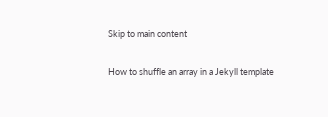Skip to main content

How to shuffle an array in a Jekyll template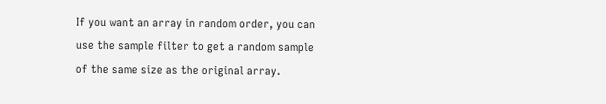If you want an array in random order, you can use the sample filter to get a random sample of the same size as the original array.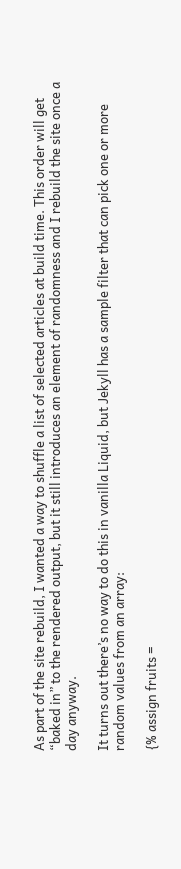As part of the site rebuild, I wanted a way to shuffle a list of selected articles at build time. This order will get “baked in” to the rendered output, but it still introduces an element of randomness and I rebuild the site once a day anyway.

It turns out there’s no way to do this in vanilla Liquid, but Jekyll has a sample filter that can pick one or more random values from an array:

{% assign fruits =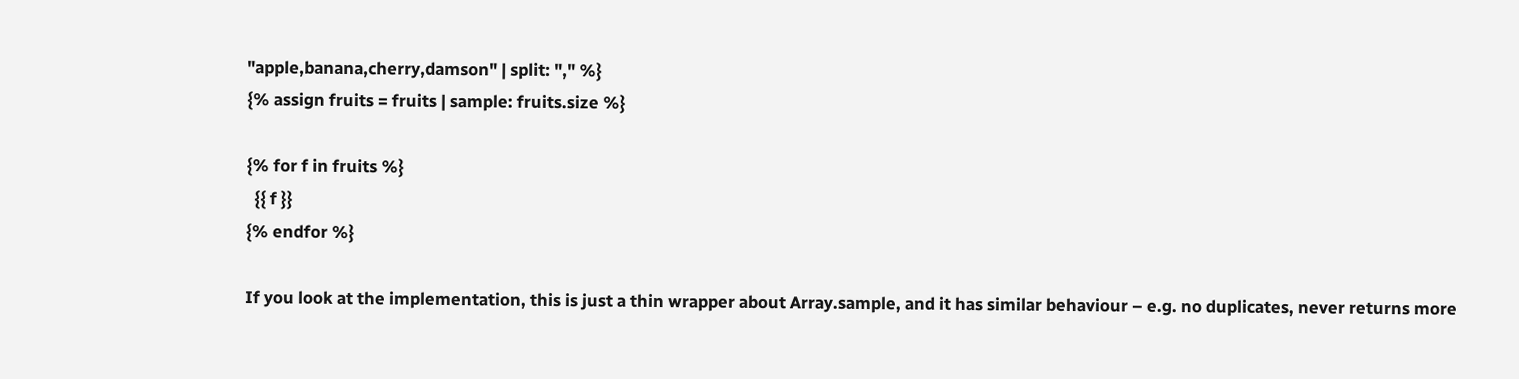"apple,banana,cherry,damson" | split: "," %}
{% assign fruits = fruits | sample: fruits.size %}

{% for f in fruits %}
  {{ f }}
{% endfor %}

If you look at the implementation, this is just a thin wrapper about Array.sample, and it has similar behaviour – e.g. no duplicates, never returns more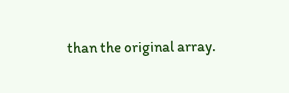than the original array.